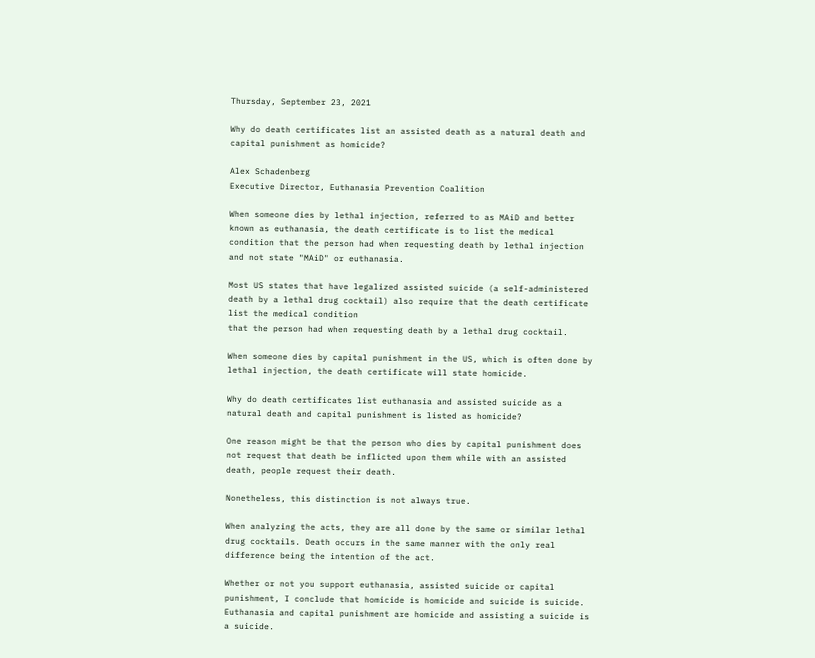Thursday, September 23, 2021

Why do death certificates list an assisted death as a natural death and capital punishment as homicide?

Alex Schadenberg
Executive Director, Euthanasia Prevention Coalition

When someone dies by lethal injection, referred to as MAiD and better known as euthanasia, the death certificate is to list the medical condition that the person had when requesting death by lethal injection and not state "MAiD" or euthanasia.

Most US states that have legalized assisted suicide (a self-administered death by a lethal drug cocktail) also require that the death certificate list the medical condition
that the person had when requesting death by a lethal drug cocktail.

When someone dies by capital punishment in the US, which is often done by lethal injection, the death certificate will state homicide.

Why do death certificates list euthanasia and assisted suicide as a natural death and capital punishment is listed as homicide?

One reason might be that the person who dies by capital punishment does not request that death be inflicted upon them while with an assisted death, people request their death.

Nonetheless, this distinction is not always true.

When analyzing the acts, they are all done by the same or similar lethal drug cocktails. Death occurs in the same manner with the only real difference being the intention of the act.

Whether or not you support euthanasia, assisted suicide or capital punishment, I conclude that homicide is homicide and suicide is suicide. Euthanasia and capital punishment are homicide and assisting a suicide is a suicide.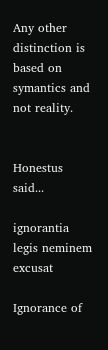Any other distinction is based on symantics and not reality.


Honestus said...

ignorantia legis neminem excusat

Ignorance of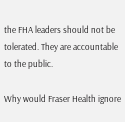the FHA leaders should not be tolerated. They are accountable to the public.

Why would Fraser Health ignore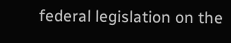federal legislation on the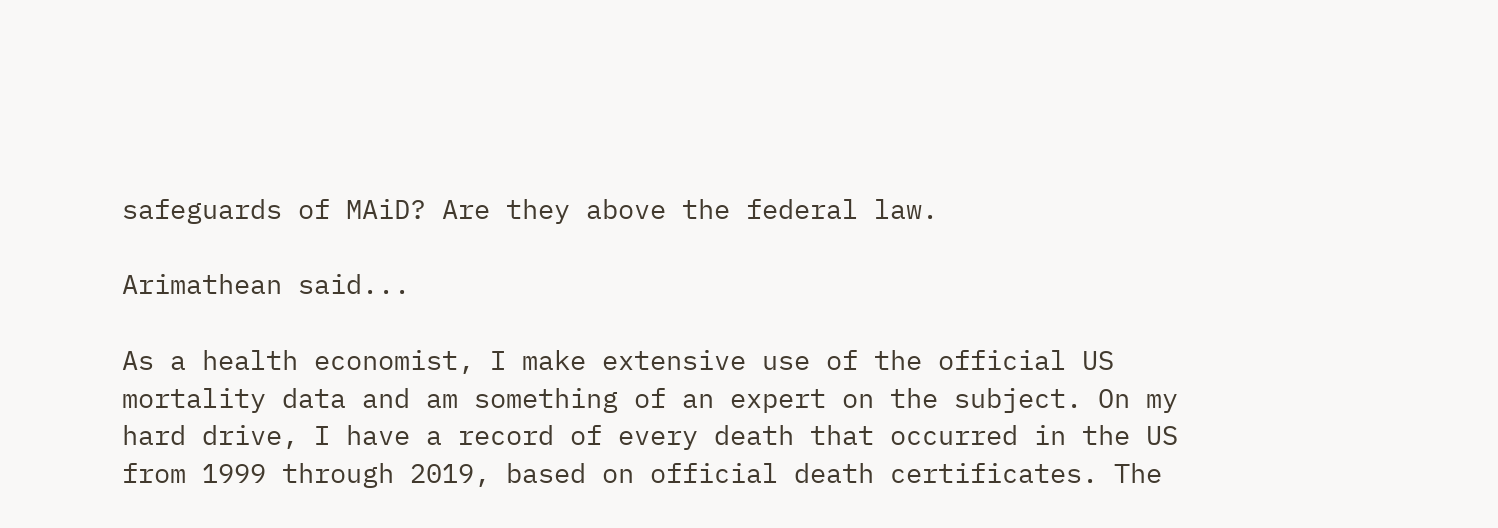safeguards of MAiD? Are they above the federal law.

Arimathean said...

As a health economist, I make extensive use of the official US mortality data and am something of an expert on the subject. On my hard drive, I have a record of every death that occurred in the US from 1999 through 2019, based on official death certificates. The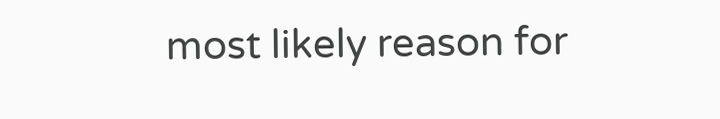most likely reason for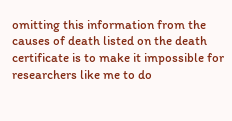omitting this information from the causes of death listed on the death certificate is to make it impossible for researchers like me to do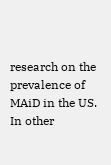research on the prevalence of MAiD in the US. In other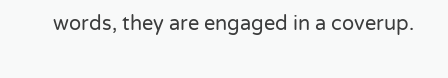words, they are engaged in a coverup.